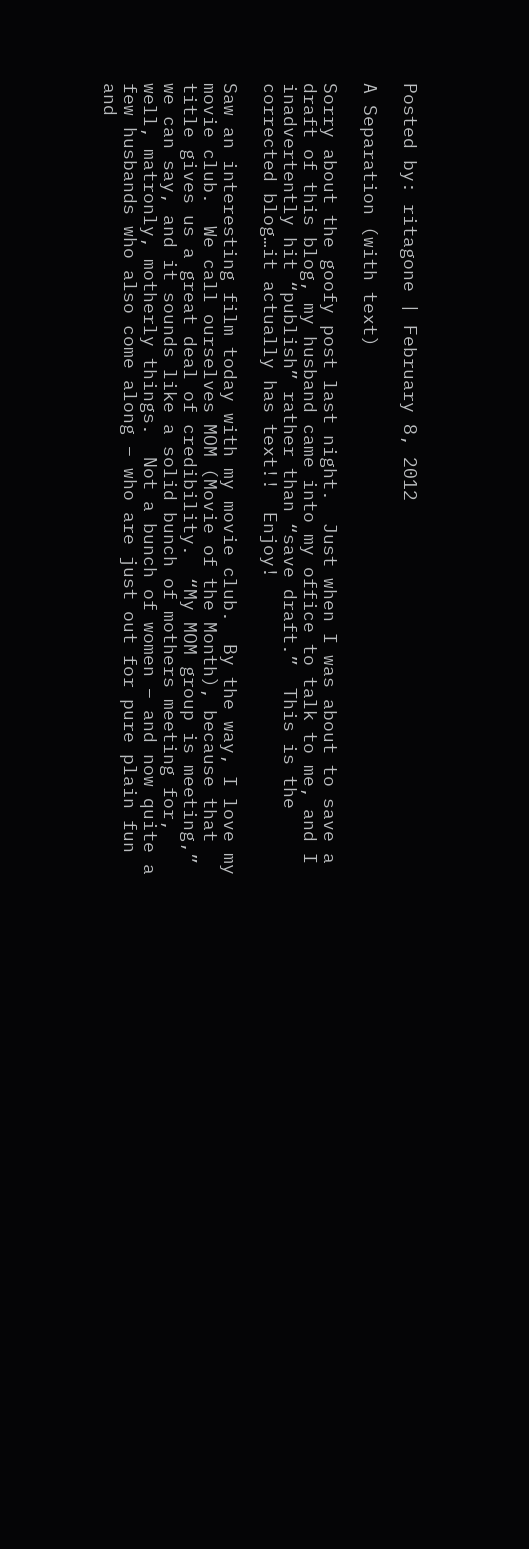Posted by: ritagone | February 8, 2012

A Separation (with text)

Sorry about the goofy post last night.  Just when I was about to save a draft of this blog, my husband came into my office to talk to me, and I inadvertently hit “publish” rather than “save draft.”  This is the corrected blog…it actually has text!!  Enjoy!

Saw an interesting film today with my movie club.  By the way, I love my movie club.  We call ourselves MOM (Movie of the Month), because that title gives us a great deal of credibility.  “My MOM group is meeting,” we can say, and it sounds like a solid bunch of mothers meeting for, well, matronly, motherly things.  Not a bunch of women – and now quite a few husbands who also come along – who are just out for pure plain fun and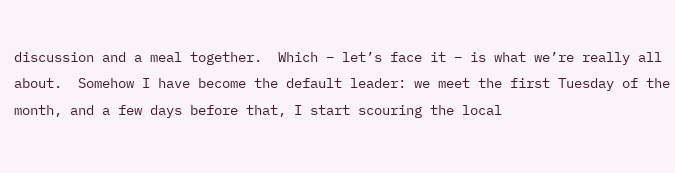discussion and a meal together.  Which – let’s face it – is what we’re really all about.  Somehow I have become the default leader: we meet the first Tuesday of the month, and a few days before that, I start scouring the local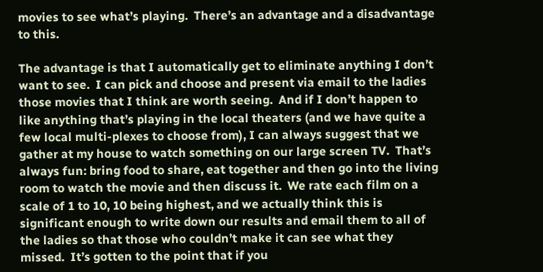movies to see what’s playing.  There’s an advantage and a disadvantage to this.

The advantage is that I automatically get to eliminate anything I don’t want to see.  I can pick and choose and present via email to the ladies those movies that I think are worth seeing.  And if I don’t happen to like anything that’s playing in the local theaters (and we have quite a few local multi-plexes to choose from), I can always suggest that we gather at my house to watch something on our large screen TV.  That’s always fun: bring food to share, eat together and then go into the living room to watch the movie and then discuss it.  We rate each film on a scale of 1 to 10, 10 being highest, and we actually think this is significant enough to write down our results and email them to all of the ladies so that those who couldn’t make it can see what they missed.  It’s gotten to the point that if you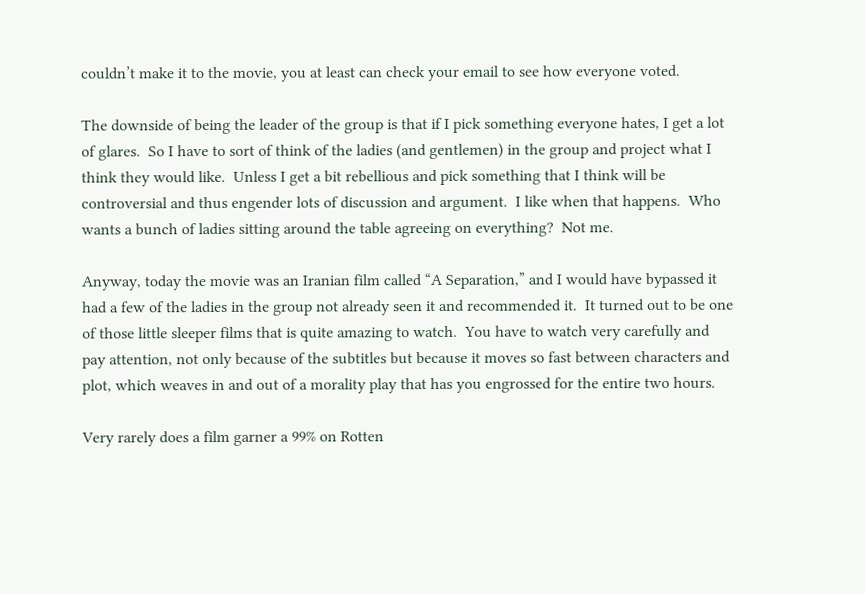couldn’t make it to the movie, you at least can check your email to see how everyone voted.

The downside of being the leader of the group is that if I pick something everyone hates, I get a lot of glares.  So I have to sort of think of the ladies (and gentlemen) in the group and project what I think they would like.  Unless I get a bit rebellious and pick something that I think will be controversial and thus engender lots of discussion and argument.  I like when that happens.  Who wants a bunch of ladies sitting around the table agreeing on everything?  Not me.

Anyway, today the movie was an Iranian film called “A Separation,” and I would have bypassed it had a few of the ladies in the group not already seen it and recommended it.  It turned out to be one of those little sleeper films that is quite amazing to watch.  You have to watch very carefully and pay attention, not only because of the subtitles but because it moves so fast between characters and plot, which weaves in and out of a morality play that has you engrossed for the entire two hours.

Very rarely does a film garner a 99% on Rotten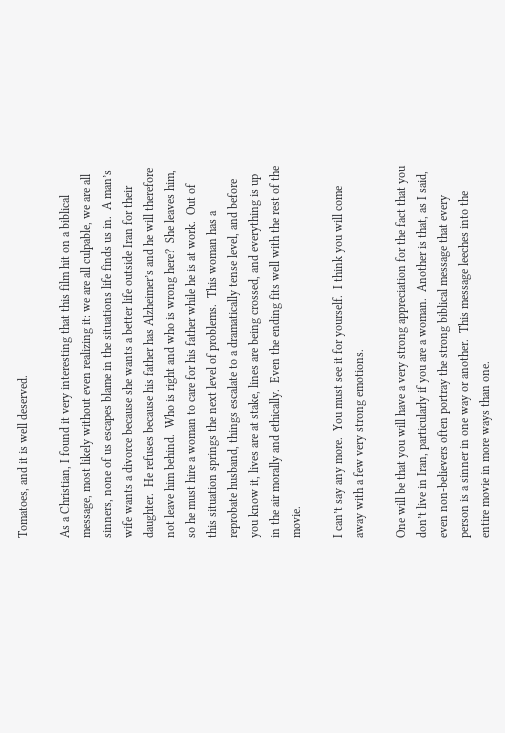Tomatoes, and it is well deserved.

As a Christian, I found it very interesting that this film hit on a biblical message, most likely without even realizing it: we are all culpable, we are all sinners, none of us escapes blame in the situations life finds us in.  A man’s wife wants a divorce because she wants a better life outside Iran for their daughter.  He refuses because his father has Alzheimer’s and he will therefore not leave him behind.  Who is right and who is wrong here?  She leaves him, so he must hire a woman to care for his father while he is at work.  Out of this situation springs the next level of problems.  This woman has a reprobate husband, things escalate to a dramatically tense level, and before you know it, lives are at stake, lines are being crossed, and everything is up in the air morally and ethically.  Even the ending fits well with the rest of the movie.

I can’t say any more.  You must see it for yourself.  I think you will come away with a few very strong emotions.

One will be that you will have a very strong appreciation for the fact that you don’t live in Iran, particularly if you are a woman.  Another is that, as I said, even non-believers often portray the strong biblical message that every person is a sinner in one way or another.  This message leeches into the entire movie in more ways than one.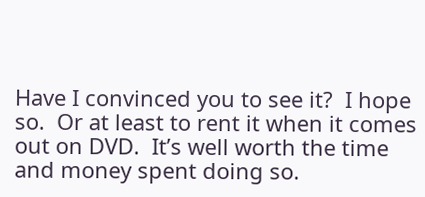Have I convinced you to see it?  I hope so.  Or at least to rent it when it comes out on DVD.  It’s well worth the time and money spent doing so.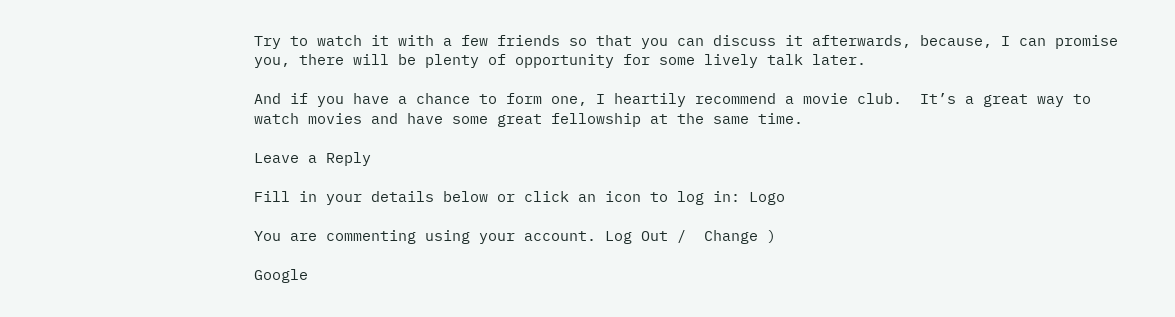Try to watch it with a few friends so that you can discuss it afterwards, because, I can promise you, there will be plenty of opportunity for some lively talk later.

And if you have a chance to form one, I heartily recommend a movie club.  It’s a great way to watch movies and have some great fellowship at the same time.

Leave a Reply

Fill in your details below or click an icon to log in: Logo

You are commenting using your account. Log Out /  Change )

Google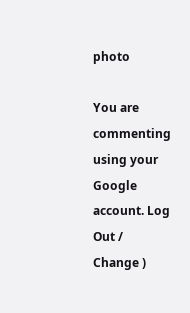photo

You are commenting using your Google account. Log Out /  Change )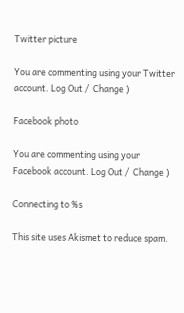Twitter picture

You are commenting using your Twitter account. Log Out /  Change )

Facebook photo

You are commenting using your Facebook account. Log Out /  Change )

Connecting to %s

This site uses Akismet to reduce spam.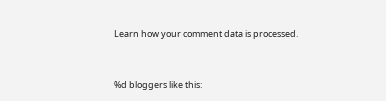Learn how your comment data is processed.


%d bloggers like this: